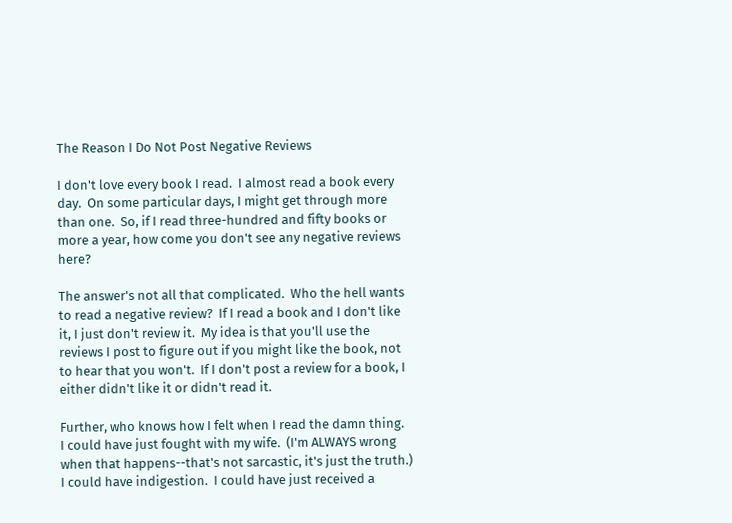The Reason I Do Not Post Negative Reviews

I don't love every book I read.  I almost read a book every day.  On some particular days, I might get through more than one.  So, if I read three-hundred and fifty books or more a year, how come you don't see any negative reviews here?

The answer's not all that complicated.  Who the hell wants to read a negative review?  If I read a book and I don't like it, I just don't review it.  My idea is that you'll use the reviews I post to figure out if you might like the book, not to hear that you won't.  If I don't post a review for a book, I either didn't like it or didn't read it.

Further, who knows how I felt when I read the damn thing.  I could have just fought with my wife.  (I'm ALWAYS wrong when that happens--that's not sarcastic, it's just the truth.)  I could have indigestion.  I could have just received a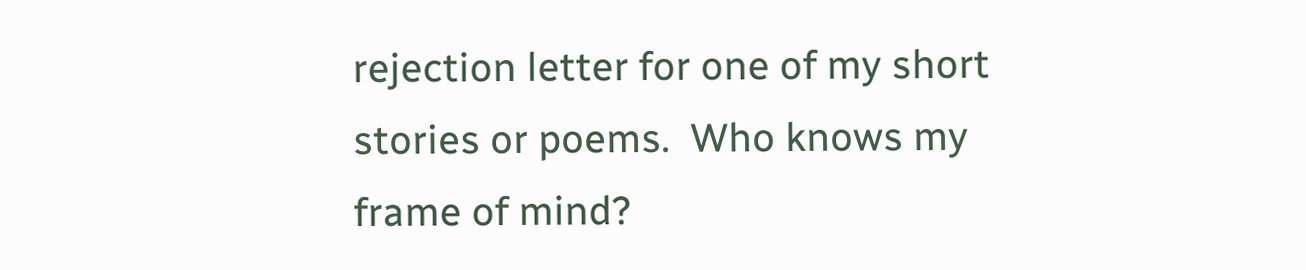rejection letter for one of my short stories or poems.  Who knows my frame of mind?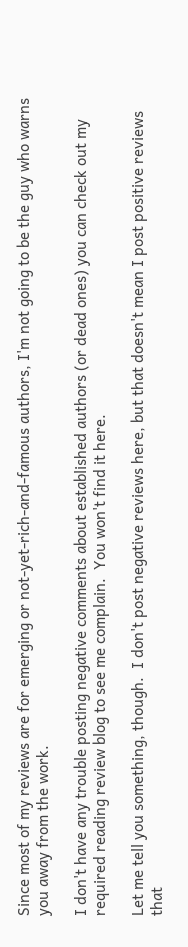Since most of my reviews are for emerging or not-yet-rich-and-famous authors, I'm not going to be the guy who warns you away from the work.

I don't have any trouble posting negative comments about established authors (or dead ones) you can check out my required reading review blog to see me complain.  You won't find it here.

Let me tell you something, though.  I don't post negative reviews here, but that doesn't mean I post positive reviews that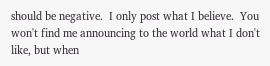should be negative.  I only post what I believe.  You won't find me announcing to the world what I don't like, but when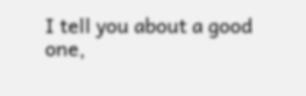I tell you about a good one,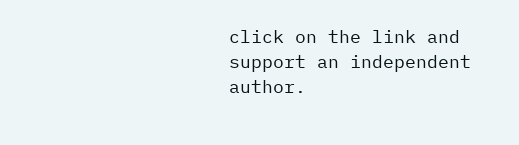click on the link and support an independent author.